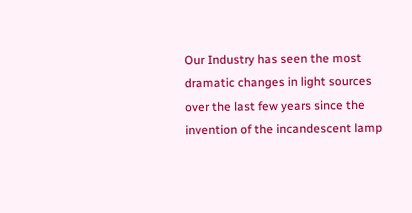Our Industry has seen the most dramatic changes in light sources over the last few years since the invention of the incandescent lamp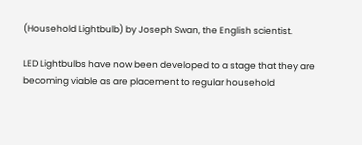(Household Lightbulb) by Joseph Swan, the English scientist.

LED Lightbulbs have now been developed to a stage that they are becoming viable as are placement to regular household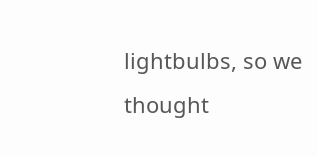lightbulbs, so we thought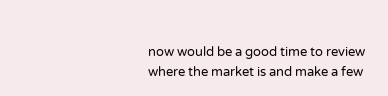now would be a good time to review where the market is and make a few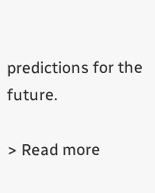predictions for the future.

> Read more